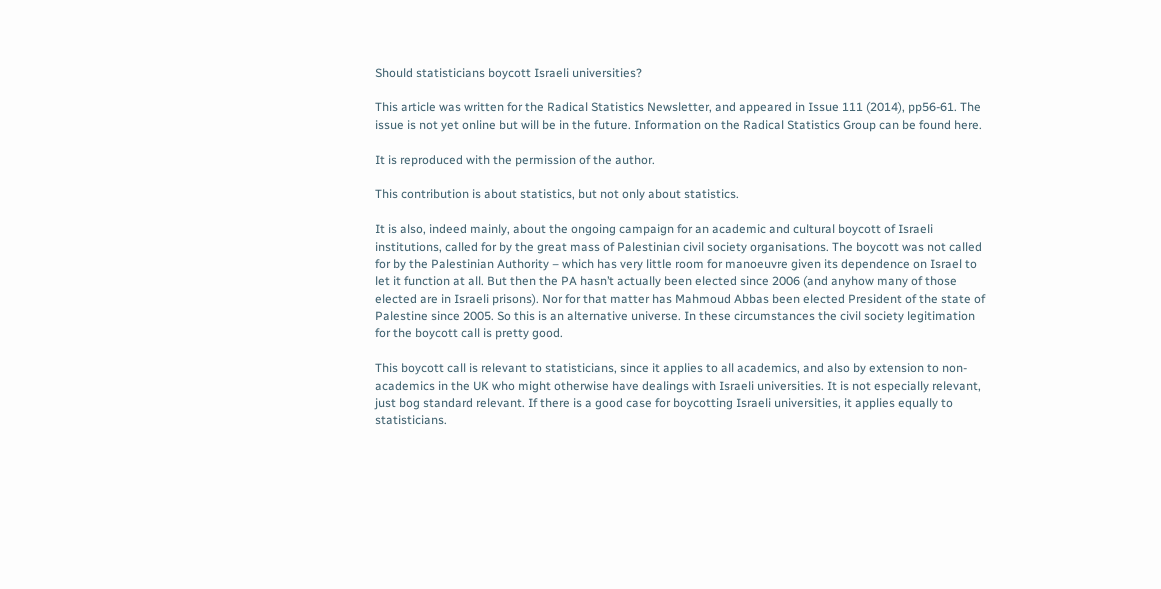Should statisticians boycott Israeli universities?

This article was written for the Radical Statistics Newsletter, and appeared in Issue 111 (2014), pp56-61. The issue is not yet online but will be in the future. Information on the Radical Statistics Group can be found here.

It is reproduced with the permission of the author.

This contribution is about statistics, but not only about statistics.

It is also, indeed mainly, about the ongoing campaign for an academic and cultural boycott of Israeli institutions, called for by the great mass of Palestinian civil society organisations. The boycott was not called for by the Palestinian Authority – which has very little room for manoeuvre given its dependence on Israel to let it function at all. But then the PA hasn’t actually been elected since 2006 (and anyhow many of those elected are in Israeli prisons). Nor for that matter has Mahmoud Abbas been elected President of the state of Palestine since 2005. So this is an alternative universe. In these circumstances the civil society legitimation for the boycott call is pretty good.

This boycott call is relevant to statisticians, since it applies to all academics, and also by extension to non-academics in the UK who might otherwise have dealings with Israeli universities. It is not especially relevant, just bog standard relevant. If there is a good case for boycotting Israeli universities, it applies equally to statisticians.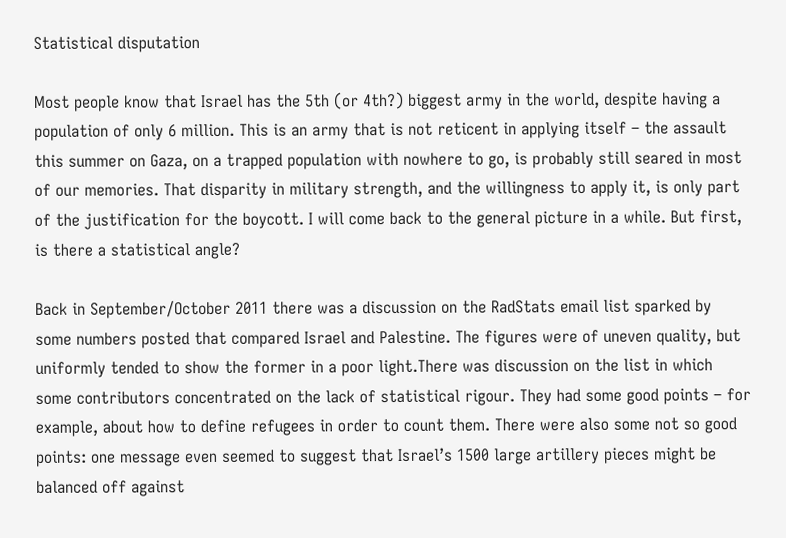Statistical disputation

Most people know that Israel has the 5th (or 4th?) biggest army in the world, despite having a population of only 6 million. This is an army that is not reticent in applying itself – the assault this summer on Gaza, on a trapped population with nowhere to go, is probably still seared in most of our memories. That disparity in military strength, and the willingness to apply it, is only part of the justification for the boycott. I will come back to the general picture in a while. But first, is there a statistical angle?

Back in September/October 2011 there was a discussion on the RadStats email list sparked by some numbers posted that compared Israel and Palestine. The figures were of uneven quality, but uniformly tended to show the former in a poor light.There was discussion on the list in which some contributors concentrated on the lack of statistical rigour. They had some good points – for example, about how to define refugees in order to count them. There were also some not so good points: one message even seemed to suggest that Israel’s 1500 large artillery pieces might be balanced off against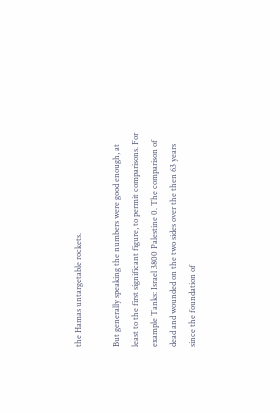the Hamas untargetable rockets.

But generally speaking the numbers were good enough, at least to the first significant figure, to permit comparisons. For example Tanks: Israel 3800 Palestine 0. The comparison of dead and wounded on the two sides over the then 63 years since the foundation of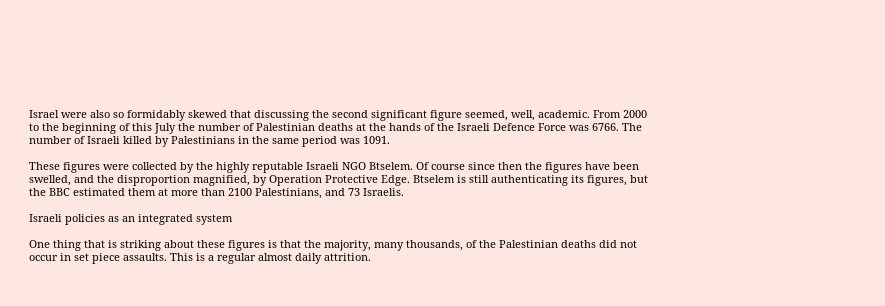Israel were also so formidably skewed that discussing the second significant figure seemed, well, academic. From 2000 to the beginning of this July the number of Palestinian deaths at the hands of the Israeli Defence Force was 6766. The number of Israeli killed by Palestinians in the same period was 1091.

These figures were collected by the highly reputable Israeli NGO Btselem. Of course since then the figures have been swelled, and the disproportion magnified, by Operation Protective Edge. Btselem is still authenticating its figures, but the BBC estimated them at more than 2100 Palestinians, and 73 Israelis.

Israeli policies as an integrated system

One thing that is striking about these figures is that the majority, many thousands, of the Palestinian deaths did not occur in set piece assaults. This is a regular almost daily attrition.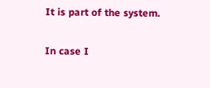It is part of the system.

In case I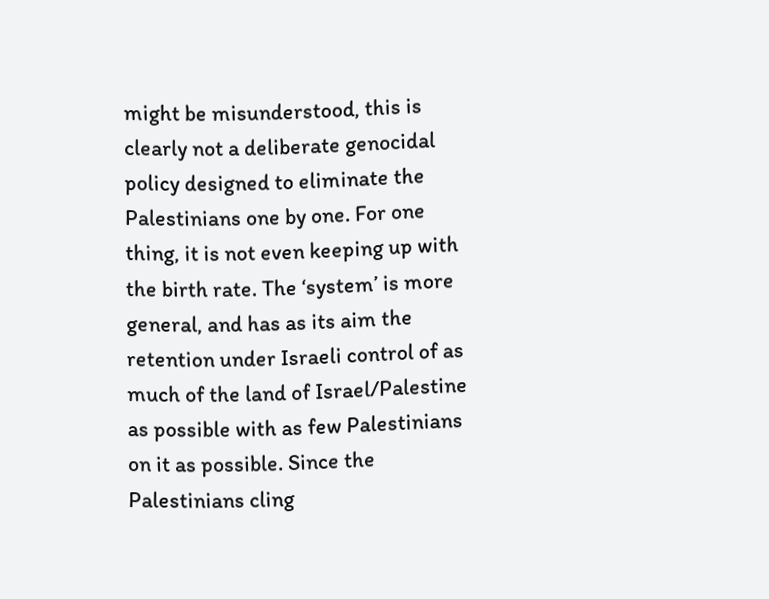might be misunderstood, this is clearly not a deliberate genocidal policy designed to eliminate the Palestinians one by one. For one thing, it is not even keeping up with the birth rate. The ‘system’ is more general, and has as its aim the retention under Israeli control of as much of the land of Israel/Palestine as possible with as few Palestinians on it as possible. Since the Palestinians cling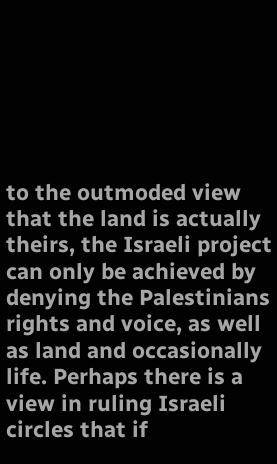to the outmoded view that the land is actually theirs, the Israeli project can only be achieved by denying the Palestinians rights and voice, as well as land and occasionally life. Perhaps there is a view in ruling Israeli circles that if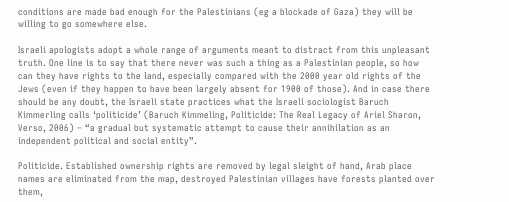conditions are made bad enough for the Palestinians (eg a blockade of Gaza) they will be willing to go somewhere else.

Israeli apologists adopt a whole range of arguments meant to distract from this unpleasant truth. One line is to say that there never was such a thing as a Palestinian people, so how can they have rights to the land, especially compared with the 2000 year old rights of the Jews (even if they happen to have been largely absent for 1900 of those). And in case there should be any doubt, the Israeli state practices what the Israeli sociologist Baruch Kimmerling calls ‘politicide’ (Baruch Kimmeling, Politicide: The Real Legacy of Ariel Sharon, Verso, 2006) – “a gradual but systematic attempt to cause their annihilation as an independent political and social entity”.

Politicide. Established ownership rights are removed by legal sleight of hand, Arab place names are eliminated from the map, destroyed Palestinian villages have forests planted over them,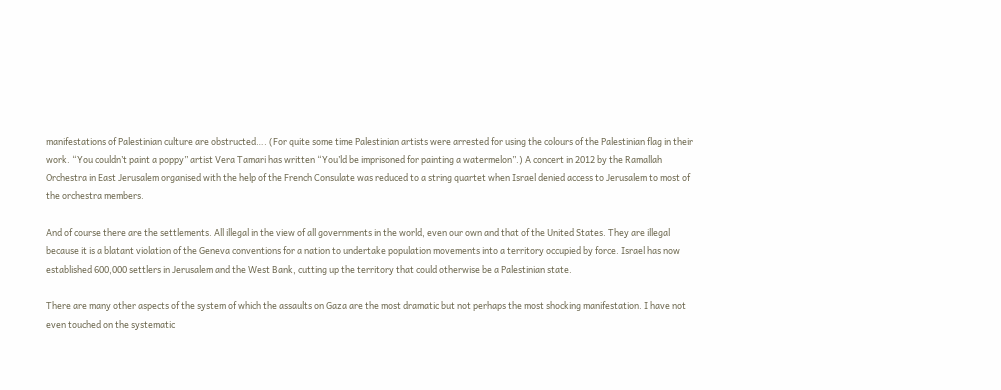manifestations of Palestinian culture are obstructed…. (For quite some time Palestinian artists were arrested for using the colours of the Palestinian flag in their work. “You couldn’t paint a poppy” artist Vera Tamari has written “You’ld be imprisoned for painting a watermelon”.) A concert in 2012 by the Ramallah Orchestra in East Jerusalem organised with the help of the French Consulate was reduced to a string quartet when Israel denied access to Jerusalem to most of the orchestra members.

And of course there are the settlements. All illegal in the view of all governments in the world, even our own and that of the United States. They are illegal because it is a blatant violation of the Geneva conventions for a nation to undertake population movements into a territory occupied by force. Israel has now established 600,000 settlers in Jerusalem and the West Bank, cutting up the territory that could otherwise be a Palestinian state.

There are many other aspects of the system of which the assaults on Gaza are the most dramatic but not perhaps the most shocking manifestation. I have not even touched on the systematic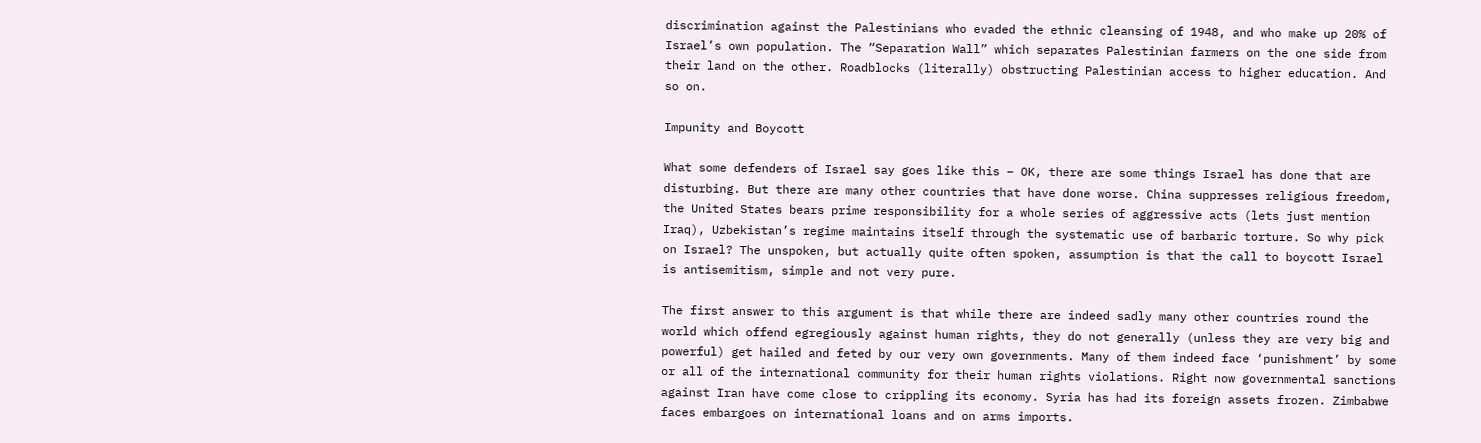discrimination against the Palestinians who evaded the ethnic cleansing of 1948, and who make up 20% of Israel’s own population. The “Separation Wall” which separates Palestinian farmers on the one side from their land on the other. Roadblocks (literally) obstructing Palestinian access to higher education. And so on.

Impunity and Boycott

What some defenders of Israel say goes like this – OK, there are some things Israel has done that are disturbing. But there are many other countries that have done worse. China suppresses religious freedom, the United States bears prime responsibility for a whole series of aggressive acts (lets just mention Iraq), Uzbekistan’s regime maintains itself through the systematic use of barbaric torture. So why pick on Israel? The unspoken, but actually quite often spoken, assumption is that the call to boycott Israel is antisemitism, simple and not very pure.

The first answer to this argument is that while there are indeed sadly many other countries round the world which offend egregiously against human rights, they do not generally (unless they are very big and powerful) get hailed and feted by our very own governments. Many of them indeed face ‘punishment’ by some or all of the international community for their human rights violations. Right now governmental sanctions against Iran have come close to crippling its economy. Syria has had its foreign assets frozen. Zimbabwe faces embargoes on international loans and on arms imports.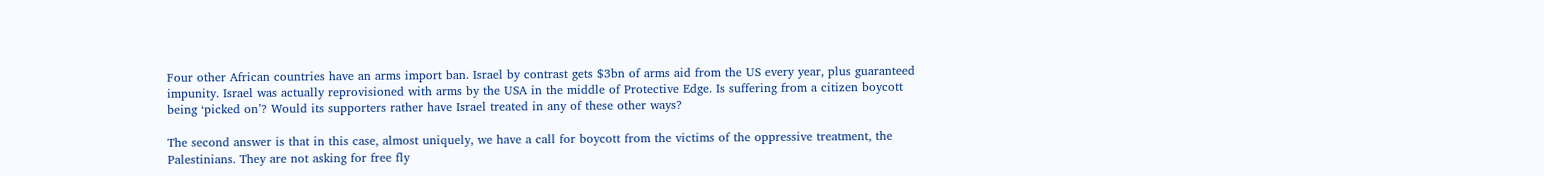Four other African countries have an arms import ban. Israel by contrast gets $3bn of arms aid from the US every year, plus guaranteed impunity. Israel was actually reprovisioned with arms by the USA in the middle of Protective Edge. Is suffering from a citizen boycott being ‘picked on’? Would its supporters rather have Israel treated in any of these other ways?

The second answer is that in this case, almost uniquely, we have a call for boycott from the victims of the oppressive treatment, the Palestinians. They are not asking for free fly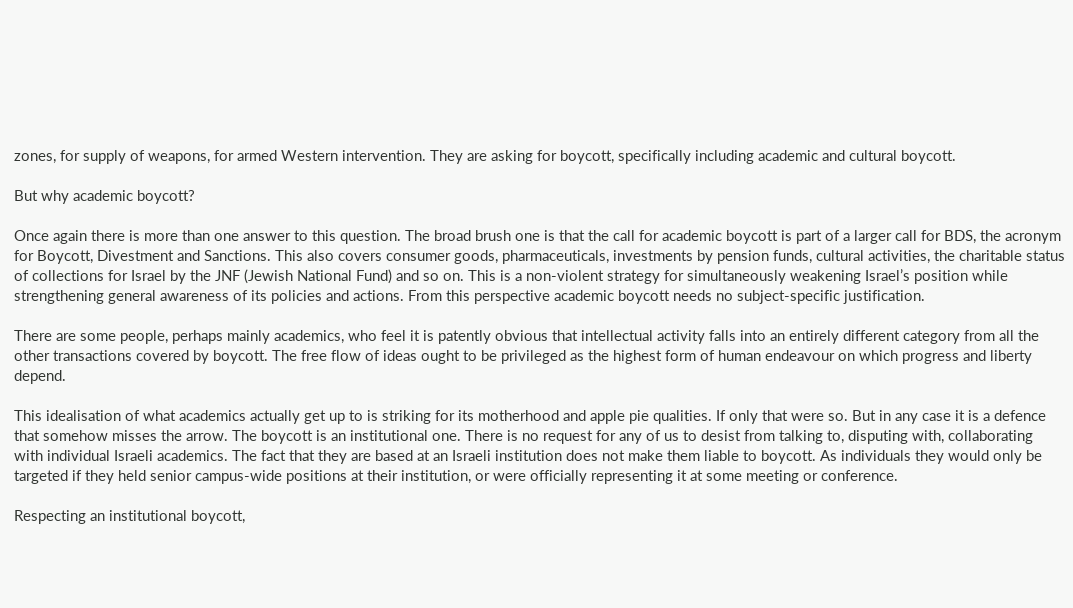zones, for supply of weapons, for armed Western intervention. They are asking for boycott, specifically including academic and cultural boycott.

But why academic boycott?

Once again there is more than one answer to this question. The broad brush one is that the call for academic boycott is part of a larger call for BDS, the acronym for Boycott, Divestment and Sanctions. This also covers consumer goods, pharmaceuticals, investments by pension funds, cultural activities, the charitable status of collections for Israel by the JNF (Jewish National Fund) and so on. This is a non-violent strategy for simultaneously weakening Israel’s position while strengthening general awareness of its policies and actions. From this perspective academic boycott needs no subject-specific justification.

There are some people, perhaps mainly academics, who feel it is patently obvious that intellectual activity falls into an entirely different category from all the other transactions covered by boycott. The free flow of ideas ought to be privileged as the highest form of human endeavour on which progress and liberty depend.

This idealisation of what academics actually get up to is striking for its motherhood and apple pie qualities. If only that were so. But in any case it is a defence that somehow misses the arrow. The boycott is an institutional one. There is no request for any of us to desist from talking to, disputing with, collaborating with individual Israeli academics. The fact that they are based at an Israeli institution does not make them liable to boycott. As individuals they would only be targeted if they held senior campus-wide positions at their institution, or were officially representing it at some meeting or conference.

Respecting an institutional boycott,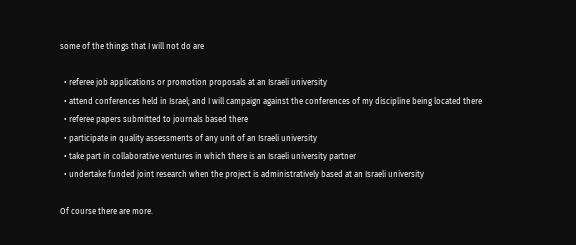some of the things that I will not do are

  • referee job applications or promotion proposals at an Israeli university
  • attend conferences held in Israel; and I will campaign against the conferences of my discipline being located there
  • referee papers submitted to journals based there
  • participate in quality assessments of any unit of an Israeli university
  • take part in collaborative ventures in which there is an Israeli university partner
  • undertake funded joint research when the project is administratively based at an Israeli university

Of course there are more.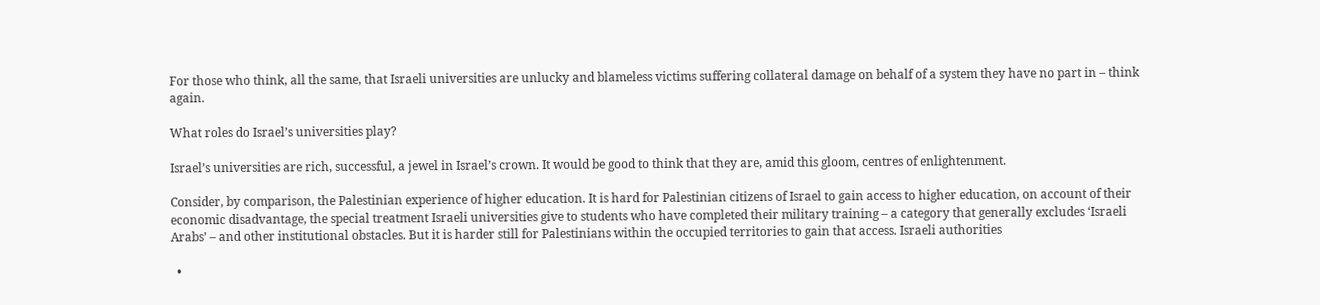For those who think, all the same, that Israeli universities are unlucky and blameless victims suffering collateral damage on behalf of a system they have no part in – think again.

What roles do Israel’s universities play?

Israel’s universities are rich, successful, a jewel in Israel’s crown. It would be good to think that they are, amid this gloom, centres of enlightenment.

Consider, by comparison, the Palestinian experience of higher education. It is hard for Palestinian citizens of Israel to gain access to higher education, on account of their economic disadvantage, the special treatment Israeli universities give to students who have completed their military training – a category that generally excludes ‘Israeli Arabs’ – and other institutional obstacles. But it is harder still for Palestinians within the occupied territories to gain that access. Israeli authorities

  •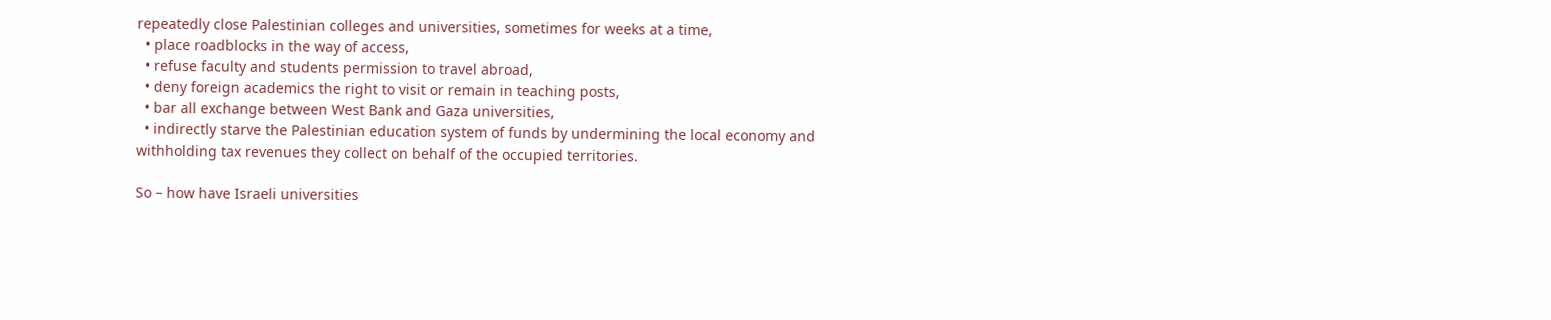repeatedly close Palestinian colleges and universities, sometimes for weeks at a time,
  • place roadblocks in the way of access,
  • refuse faculty and students permission to travel abroad,
  • deny foreign academics the right to visit or remain in teaching posts,
  • bar all exchange between West Bank and Gaza universities,
  • indirectly starve the Palestinian education system of funds by undermining the local economy and withholding tax revenues they collect on behalf of the occupied territories.

So – how have Israeli universities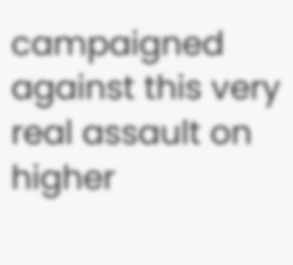campaigned against this very real assault on higher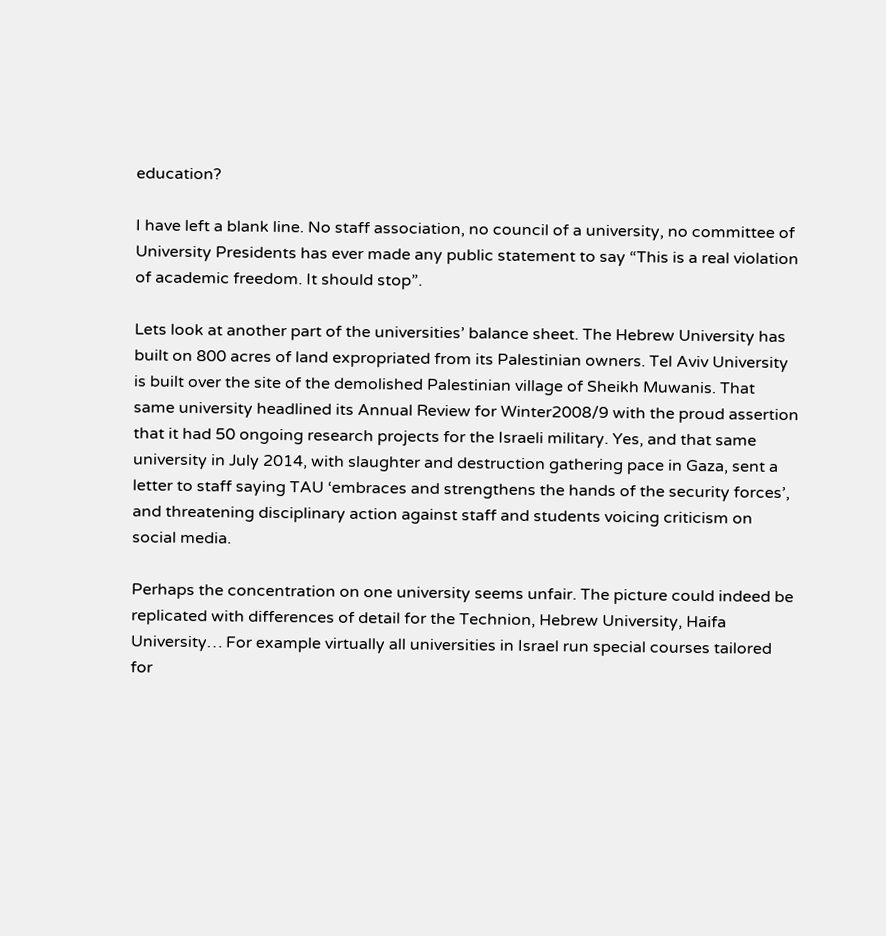education?

I have left a blank line. No staff association, no council of a university, no committee of University Presidents has ever made any public statement to say “This is a real violation of academic freedom. It should stop”.

Lets look at another part of the universities’ balance sheet. The Hebrew University has built on 800 acres of land expropriated from its Palestinian owners. Tel Aviv University is built over the site of the demolished Palestinian village of Sheikh Muwanis. That same university headlined its Annual Review for Winter2008/9 with the proud assertion that it had 50 ongoing research projects for the Israeli military. Yes, and that same university in July 2014, with slaughter and destruction gathering pace in Gaza, sent a letter to staff saying TAU ‘embraces and strengthens the hands of the security forces’, and threatening disciplinary action against staff and students voicing criticism on social media.

Perhaps the concentration on one university seems unfair. The picture could indeed be replicated with differences of detail for the Technion, Hebrew University, Haifa University… For example virtually all universities in Israel run special courses tailored for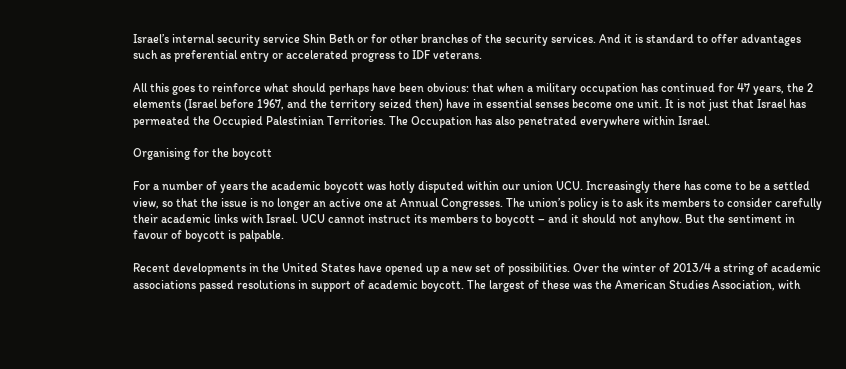Israel’s internal security service Shin Beth or for other branches of the security services. And it is standard to offer advantages such as preferential entry or accelerated progress to IDF veterans.

All this goes to reinforce what should perhaps have been obvious: that when a military occupation has continued for 47 years, the 2 elements (Israel before 1967, and the territory seized then) have in essential senses become one unit. It is not just that Israel has permeated the Occupied Palestinian Territories. The Occupation has also penetrated everywhere within Israel.

Organising for the boycott

For a number of years the academic boycott was hotly disputed within our union UCU. Increasingly there has come to be a settled view, so that the issue is no longer an active one at Annual Congresses. The union’s policy is to ask its members to consider carefully their academic links with Israel. UCU cannot instruct its members to boycott – and it should not anyhow. But the sentiment in favour of boycott is palpable.

Recent developments in the United States have opened up a new set of possibilities. Over the winter of 2013/4 a string of academic associations passed resolutions in support of academic boycott. The largest of these was the American Studies Association, with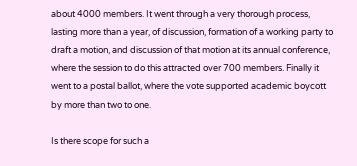about 4000 members. It went through a very thorough process, lasting more than a year, of discussion, formation of a working party to draft a motion, and discussion of that motion at its annual conference, where the session to do this attracted over 700 members. Finally it went to a postal ballot, where the vote supported academic boycott by more than two to one.

Is there scope for such a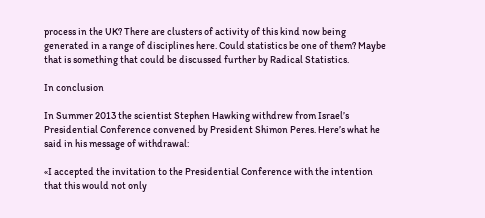process in the UK? There are clusters of activity of this kind now being generated in a range of disciplines here. Could statistics be one of them? Maybe that is something that could be discussed further by Radical Statistics.

In conclusion

In Summer 2013 the scientist Stephen Hawking withdrew from Israel’s Presidential Conference convened by President Shimon Peres. Here’s what he said in his message of withdrawal:

«I accepted the invitation to the Presidential Conference with the intention that this would not only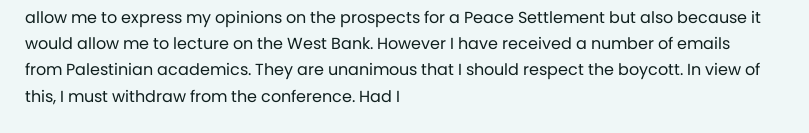allow me to express my opinions on the prospects for a Peace Settlement but also because it would allow me to lecture on the West Bank. However I have received a number of emails from Palestinian academics. They are unanimous that I should respect the boycott. In view of this, I must withdraw from the conference. Had I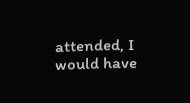attended, I would have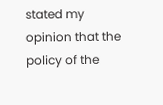stated my opinion that the policy of the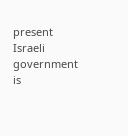present Israeli government is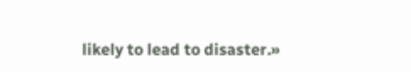likely to lead to disaster.»